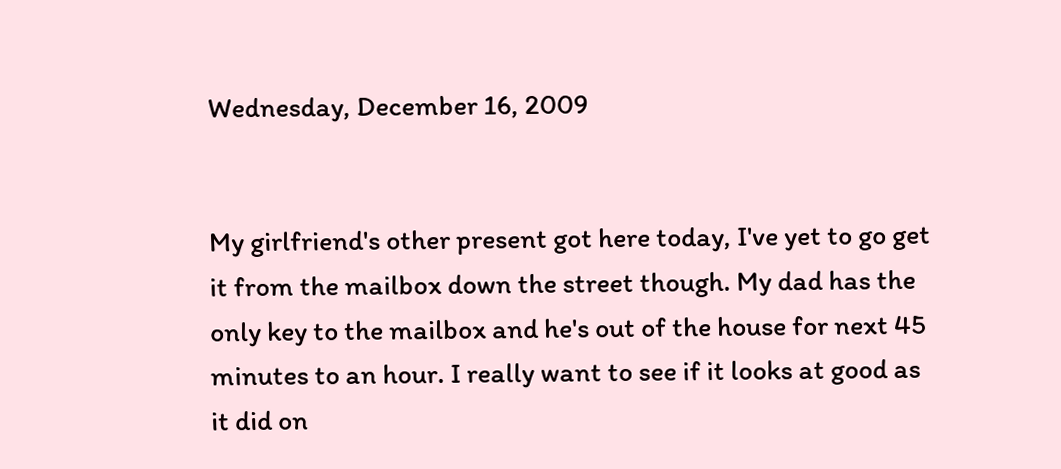Wednesday, December 16, 2009


My girlfriend's other present got here today, I've yet to go get it from the mailbox down the street though. My dad has the only key to the mailbox and he's out of the house for next 45 minutes to an hour. I really want to see if it looks at good as it did on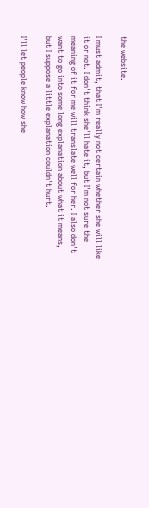the website.

I must admit, that I'm really not certain whether she will like it or not. I don't think she'll hate it, but I'm not sure the meaning of it for me will translate well for her. I also don't want to go into some long explanation about what it means, but I suppose a little explanation couldn't hurt.

I'll let people know how she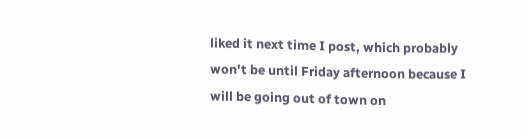liked it next time I post, which probably won't be until Friday afternoon because I will be going out of town on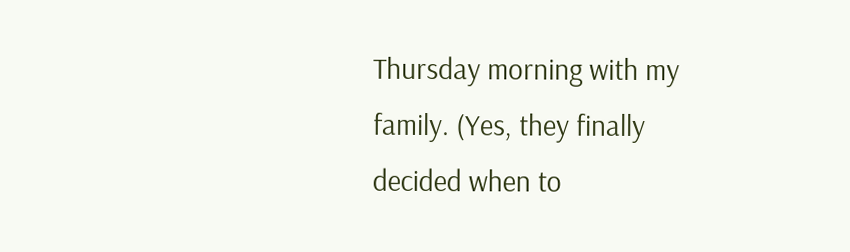Thursday morning with my family. (Yes, they finally decided when to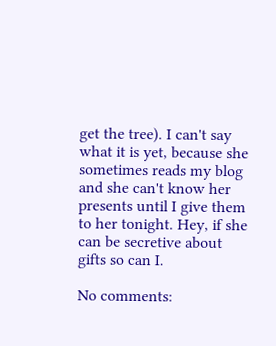get the tree). I can't say what it is yet, because she sometimes reads my blog and she can't know her presents until I give them to her tonight. Hey, if she can be secretive about gifts so can I.

No comments: